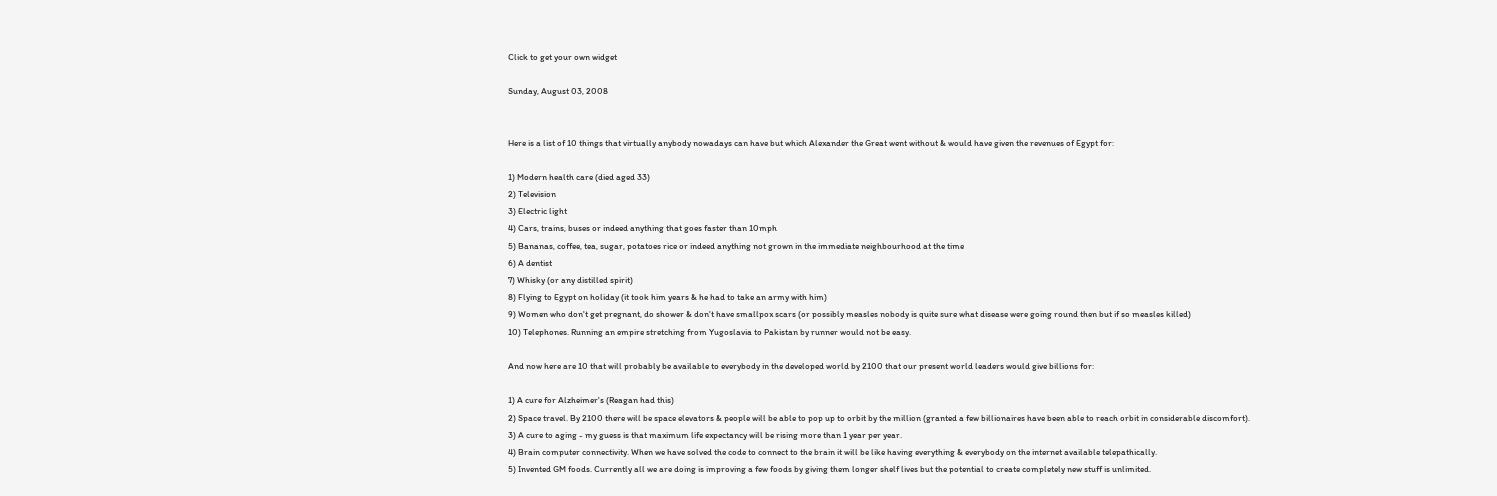Click to get your own widget

Sunday, August 03, 2008


Here is a list of 10 things that virtually anybody nowadays can have but which Alexander the Great went without & would have given the revenues of Egypt for:

1) Modern health care (died aged 33)
2) Television
3) Electric light
4) Cars, trains, buses or indeed anything that goes faster than 10mph
5) Bananas, coffee, tea, sugar, potatoes rice or indeed anything not grown in the immediate neighbourhood at the time
6) A dentist
7) Whisky (or any distilled spirit)
8) Flying to Egypt on holiday (it took him years & he had to take an army with him)
9) Women who don't get pregnant, do shower & don't have smallpox scars (or possibly measles nobody is quite sure what disease were going round then but if so measles killed)
10) Telephones. Running an empire stretching from Yugoslavia to Pakistan by runner would not be easy.

And now here are 10 that will probably be available to everybody in the developed world by 2100 that our present world leaders would give billions for:

1) A cure for Alzheimer's (Reagan had this)
2) Space travel. By 2100 there will be space elevators & people will be able to pop up to orbit by the million (granted a few billionaires have been able to reach orbit in considerable discomfort).
3) A cure to aging - my guess is that maximum life expectancy will be rising more than 1 year per year.
4) Brain computer connectivity. When we have solved the code to connect to the brain it will be like having everything & everybody on the internet available telepathically.
5) Invented GM foods. Currently all we are doing is improving a few foods by giving them longer shelf lives but the potential to create completely new stuff is unlimited.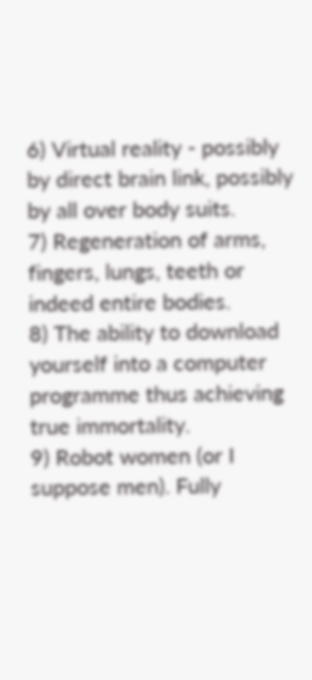6) Virtual reality - possibly by direct brain link, possibly by all over body suits.
7) Regeneration of arms, fingers, lungs, teeth or indeed entire bodies.
8) The ability to download yourself into a computer programme thus achieving true immortality.
9) Robot women (or I suppose men). Fully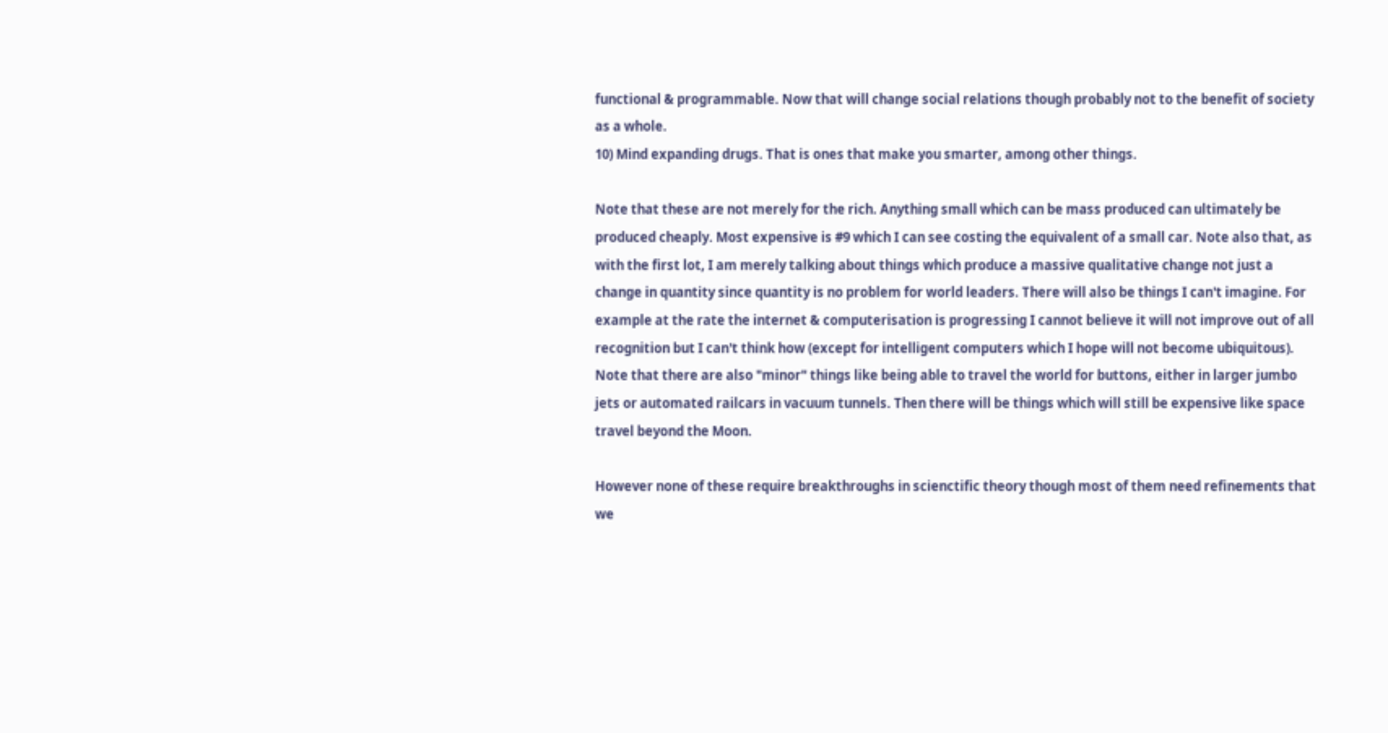functional & programmable. Now that will change social relations though probably not to the benefit of society as a whole.
10) Mind expanding drugs. That is ones that make you smarter, among other things.

Note that these are not merely for the rich. Anything small which can be mass produced can ultimately be produced cheaply. Most expensive is #9 which I can see costing the equivalent of a small car. Note also that, as with the first lot, I am merely talking about things which produce a massive qualitative change not just a change in quantity since quantity is no problem for world leaders. There will also be things I can't imagine. For example at the rate the internet & computerisation is progressing I cannot believe it will not improve out of all recognition but I can't think how (except for intelligent computers which I hope will not become ubiquitous). Note that there are also "minor" things like being able to travel the world for buttons, either in larger jumbo jets or automated railcars in vacuum tunnels. Then there will be things which will still be expensive like space travel beyond the Moon.

However none of these require breakthroughs in scienctific theory though most of them need refinements that we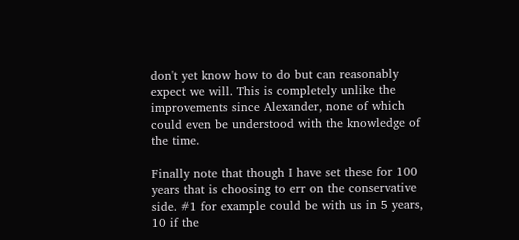don't yet know how to do but can reasonably expect we will. This is completely unlike the improvements since Alexander, none of which could even be understood with the knowledge of the time.

Finally note that though I have set these for 100 years that is choosing to err on the conservative side. #1 for example could be with us in 5 years, 10 if the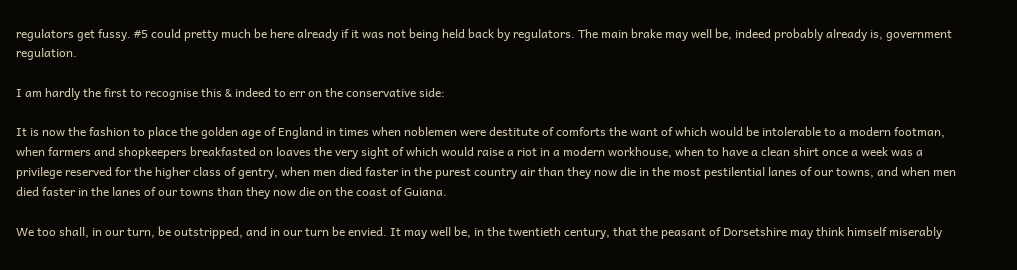regulators get fussy. #5 could pretty much be here already if it was not being held back by regulators. The main brake may well be, indeed probably already is, government regulation.

I am hardly the first to recognise this & indeed to err on the conservative side:

It is now the fashion to place the golden age of England in times when noblemen were destitute of comforts the want of which would be intolerable to a modern footman, when farmers and shopkeepers breakfasted on loaves the very sight of which would raise a riot in a modern workhouse, when to have a clean shirt once a week was a privilege reserved for the higher class of gentry, when men died faster in the purest country air than they now die in the most pestilential lanes of our towns, and when men died faster in the lanes of our towns than they now die on the coast of Guiana.

We too shall, in our turn, be outstripped, and in our turn be envied. It may well be, in the twentieth century, that the peasant of Dorsetshire may think himself miserably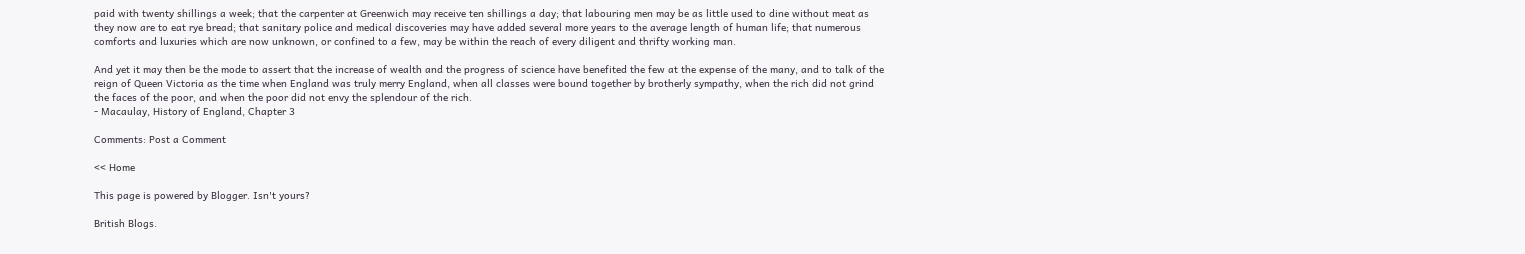paid with twenty shillings a week; that the carpenter at Greenwich may receive ten shillings a day; that labouring men may be as little used to dine without meat as they now are to eat rye bread; that sanitary police and medical discoveries may have added several more years to the average length of human life; that numerous comforts and luxuries which are now unknown, or confined to a few, may be within the reach of every diligent and thrifty working man.

And yet it may then be the mode to assert that the increase of wealth and the progress of science have benefited the few at the expense of the many, and to talk of the reign of Queen Victoria as the time when England was truly merry England, when all classes were bound together by brotherly sympathy, when the rich did not grind the faces of the poor, and when the poor did not envy the splendour of the rich.
- Macaulay, History of England, Chapter 3

Comments: Post a Comment

<< Home

This page is powered by Blogger. Isn't yours?

British Blogs.